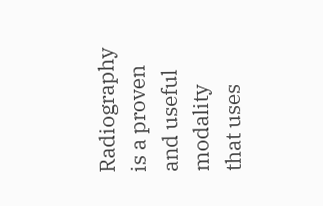Radiography is a proven and useful modality that uses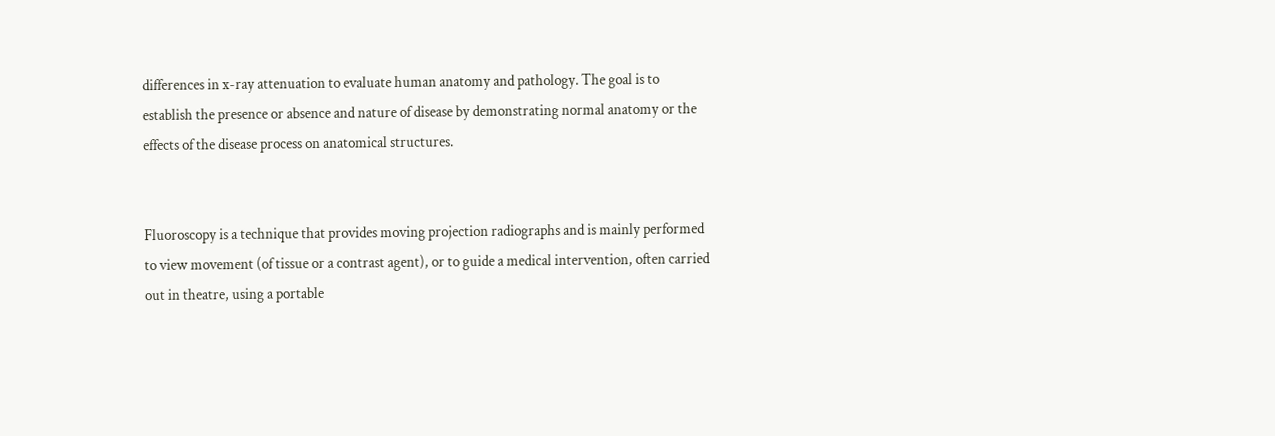differences in x-ray attenuation to evaluate human anatomy and pathology. The goal is to establish the presence or absence and nature of disease by demonstrating normal anatomy or the effects of the disease process on anatomical structures.


Fluoroscopy is a technique that provides moving projection radiographs and is mainly performed to view movement (of tissue or a contrast agent), or to guide a medical intervention, often carried out in theatre, using a portable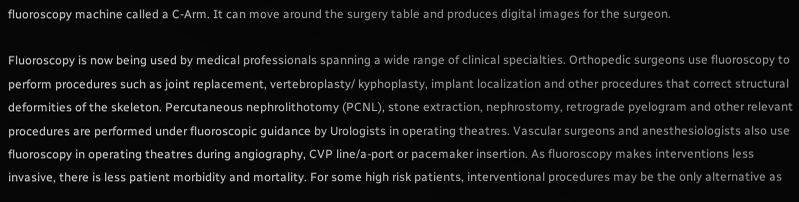fluoroscopy machine called a C-Arm. It can move around the surgery table and produces digital images for the surgeon.

Fluoroscopy is now being used by medical professionals spanning a wide range of clinical specialties. Orthopedic surgeons use fluoroscopy to perform procedures such as joint replacement, vertebroplasty/ kyphoplasty, implant localization and other procedures that correct structural deformities of the skeleton. Percutaneous nephrolithotomy (PCNL), stone extraction, nephrostomy, retrograde pyelogram and other relevant procedures are performed under fluoroscopic guidance by Urologists in operating theatres. Vascular surgeons and anesthesiologists also use fluoroscopy in operating theatres during angiography, CVP line/a-port or pacemaker insertion. As fluoroscopy makes interventions less invasive, there is less patient morbidity and mortality. For some high risk patients, interventional procedures may be the only alternative as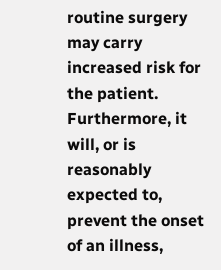routine surgery may carry increased risk for the patient. Furthermore, it will, or is reasonably expected to, prevent the onset of an illness,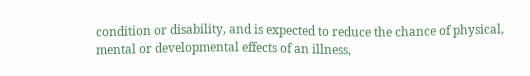condition or disability, and is expected to reduce the chance of physical, mental or developmental effects of an illness,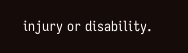injury or disability.